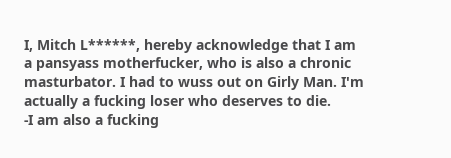I, Mitch L******, hereby acknowledge that I am a pansyass motherfucker, who is also a chronic masturbator. I had to wuss out on Girly Man. I'm actually a fucking loser who deserves to die.
-I am also a fucking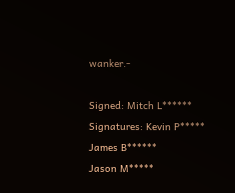wanker.-

Signed: Mitch L******
Signatures: Kevin P*****
James B******
Jason M*****